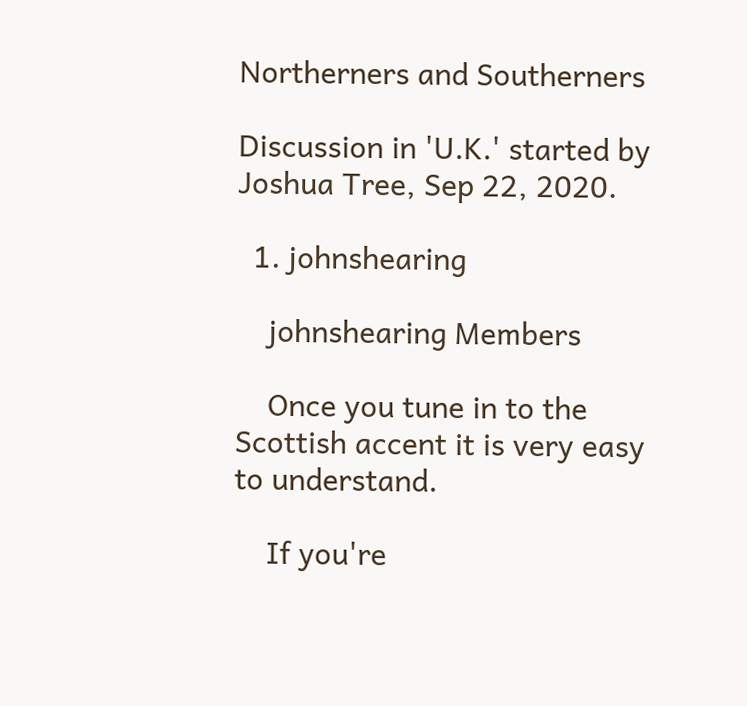Northerners and Southerners

Discussion in 'U.K.' started by Joshua Tree, Sep 22, 2020.

  1. johnshearing

    johnshearing Members

    Once you tune in to the Scottish accent it is very easy to understand.

    If you're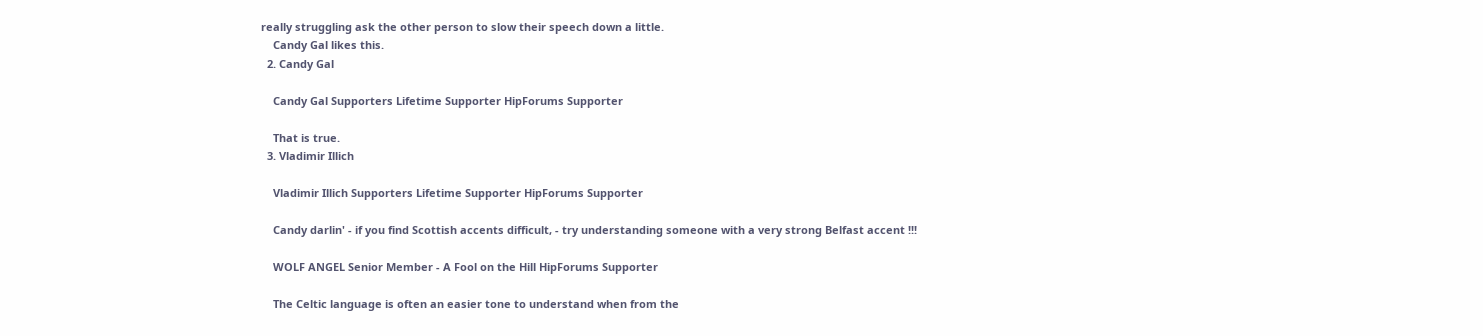really struggling ask the other person to slow their speech down a little.
    Candy Gal likes this.
  2. Candy Gal

    Candy Gal Supporters Lifetime Supporter HipForums Supporter

    That is true.
  3. Vladimir Illich

    Vladimir Illich Supporters Lifetime Supporter HipForums Supporter

    Candy darlin' - if you find Scottish accents difficult, - try understanding someone with a very strong Belfast accent !!!

    WOLF ANGEL Senior Member - A Fool on the Hill HipForums Supporter

    The Celtic language is often an easier tone to understand when from the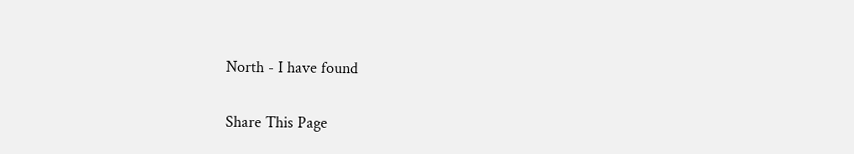North - I have found

Share This Page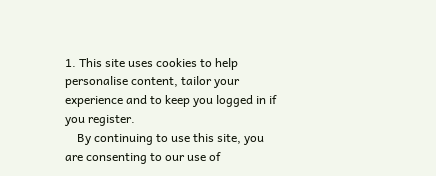1. This site uses cookies to help personalise content, tailor your experience and to keep you logged in if you register.
    By continuing to use this site, you are consenting to our use of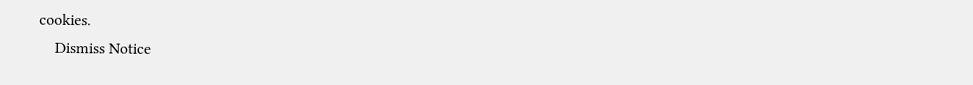cookies.
    Dismiss Notice